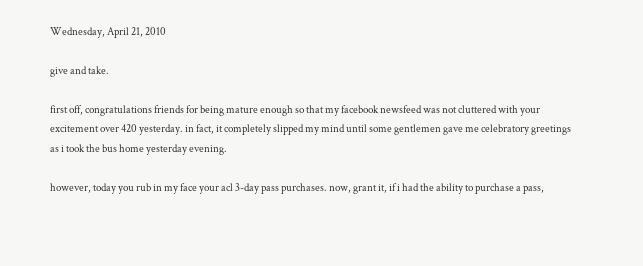Wednesday, April 21, 2010

give and take.

first off, congratulations friends for being mature enough so that my facebook newsfeed was not cluttered with your excitement over 420 yesterday. in fact, it completely slipped my mind until some gentlemen gave me celebratory greetings as i took the bus home yesterday evening.

however, today you rub in my face your acl 3-day pass purchases. now, grant it, if i had the ability to purchase a pass,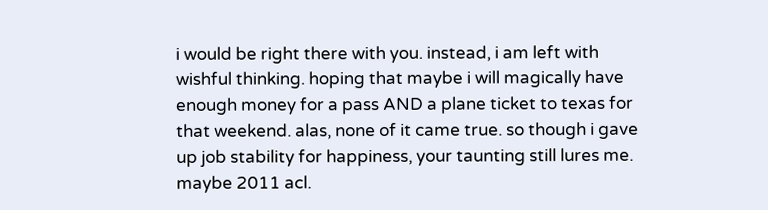i would be right there with you. instead, i am left with wishful thinking. hoping that maybe i will magically have enough money for a pass AND a plane ticket to texas for that weekend. alas, none of it came true. so though i gave up job stability for happiness, your taunting still lures me. maybe 2011 acl.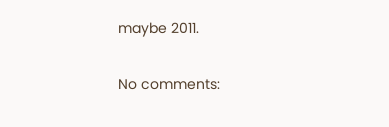maybe 2011.

No comments: